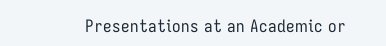Presentations at an Academic or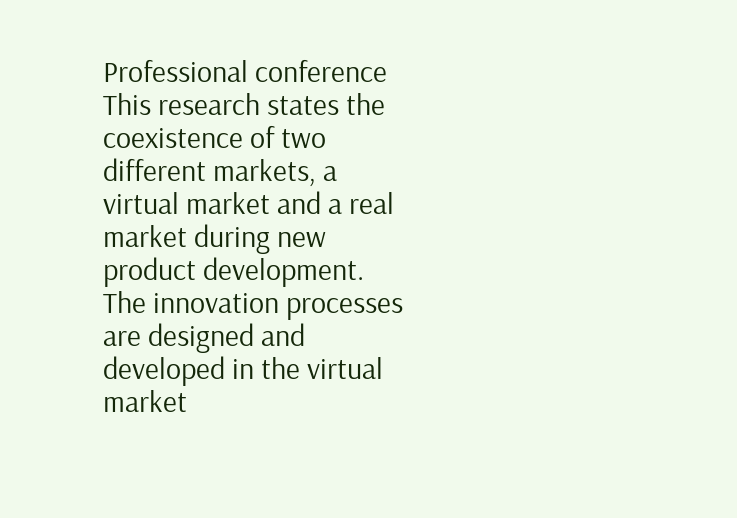Professional conference
This research states the coexistence of two different markets, a virtual market and a real market during new product development. The innovation processes are designed and developed in the virtual market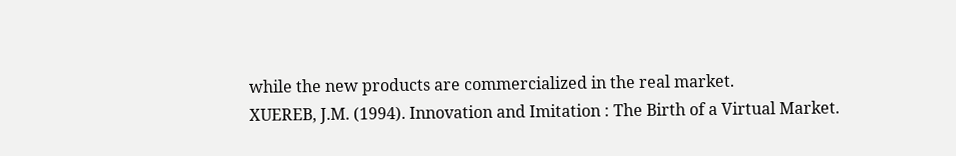while the new products are commercialized in the real market.
XUEREB, J.M. (1994). Innovation and Imitation : The Birth of a Virtual Market.